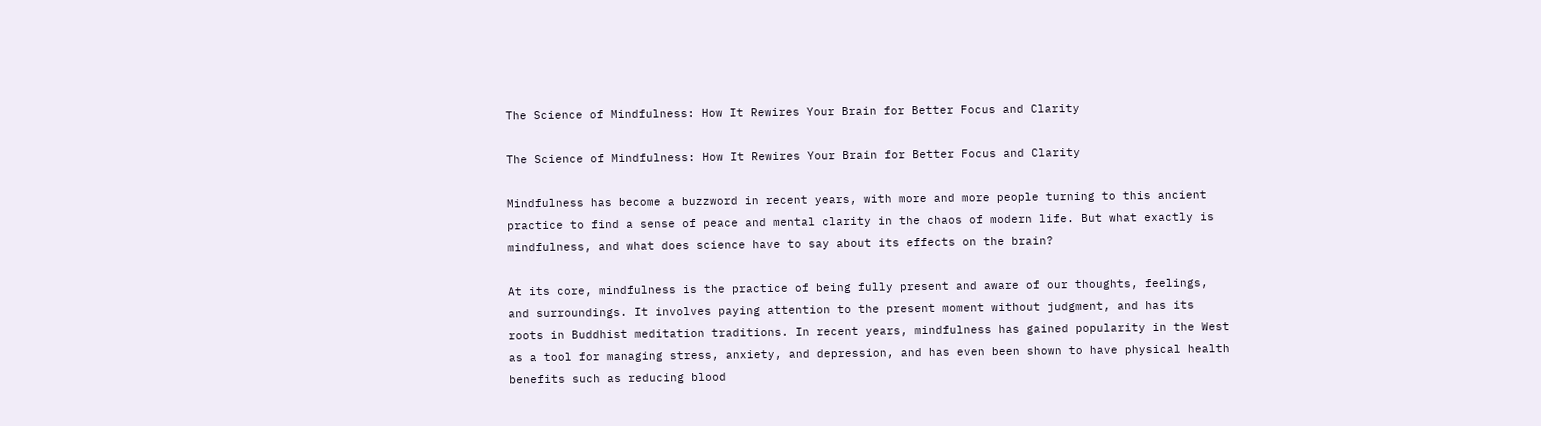The Science of Mindfulness: How It Rewires Your Brain for Better Focus and Clarity

The Science of Mindfulness: How It Rewires Your Brain for Better Focus and Clarity

Mindfulness has become a buzzword in recent years, with more and more people turning to this ancient practice to find a sense of peace and mental clarity in the chaos of modern life. But what exactly is mindfulness, and what does science have to say about its effects on the brain?

At its core, mindfulness is the practice of being fully present and aware of our thoughts, feelings, and surroundings. It involves paying attention to the present moment without judgment, and has its roots in Buddhist meditation traditions. In recent years, mindfulness has gained popularity in the West as a tool for managing stress, anxiety, and depression, and has even been shown to have physical health benefits such as reducing blood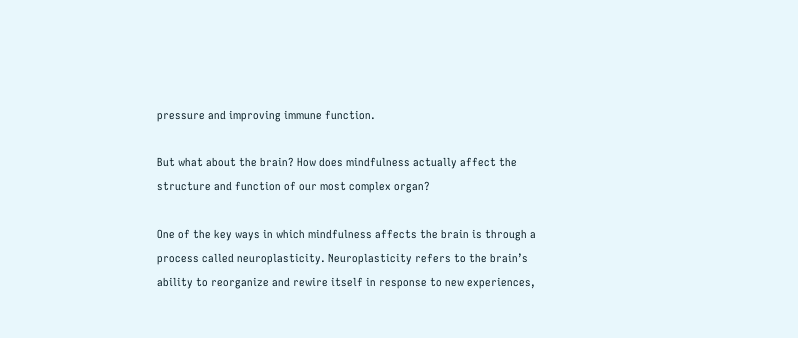pressure and improving immune function.

But what about the brain? How does mindfulness actually affect the structure and function of our most complex organ?

One of the key ways in which mindfulness affects the brain is through a process called neuroplasticity. Neuroplasticity refers to the brain’s ability to reorganize and rewire itself in response to new experiences,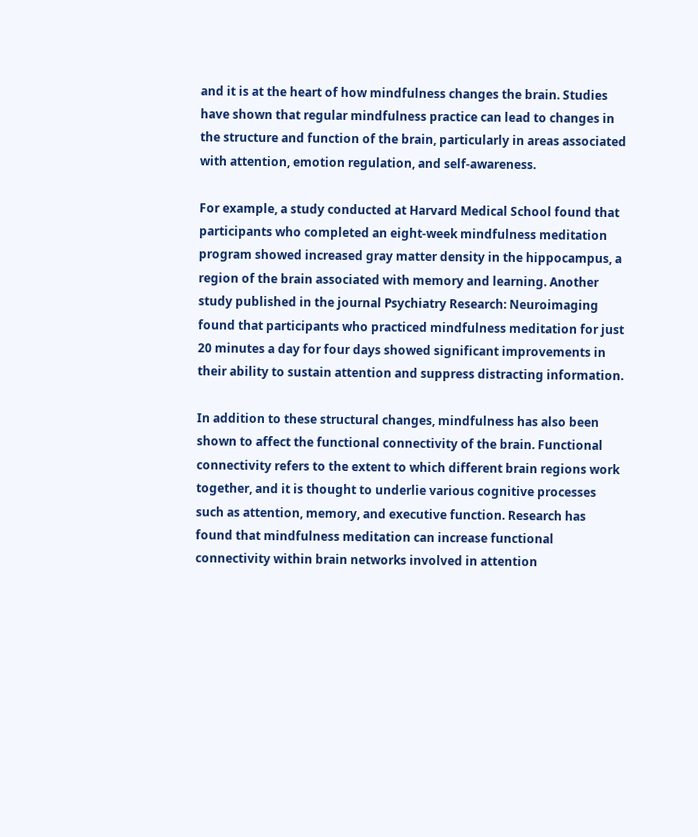and it is at the heart of how mindfulness changes the brain. Studies have shown that regular mindfulness practice can lead to changes in the structure and function of the brain, particularly in areas associated with attention, emotion regulation, and self-awareness.

For example, a study conducted at Harvard Medical School found that participants who completed an eight-week mindfulness meditation program showed increased gray matter density in the hippocampus, a region of the brain associated with memory and learning. Another study published in the journal Psychiatry Research: Neuroimaging found that participants who practiced mindfulness meditation for just 20 minutes a day for four days showed significant improvements in their ability to sustain attention and suppress distracting information.

In addition to these structural changes, mindfulness has also been shown to affect the functional connectivity of the brain. Functional connectivity refers to the extent to which different brain regions work together, and it is thought to underlie various cognitive processes such as attention, memory, and executive function. Research has found that mindfulness meditation can increase functional connectivity within brain networks involved in attention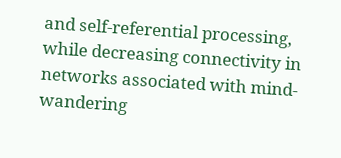and self-referential processing, while decreasing connectivity in networks associated with mind-wandering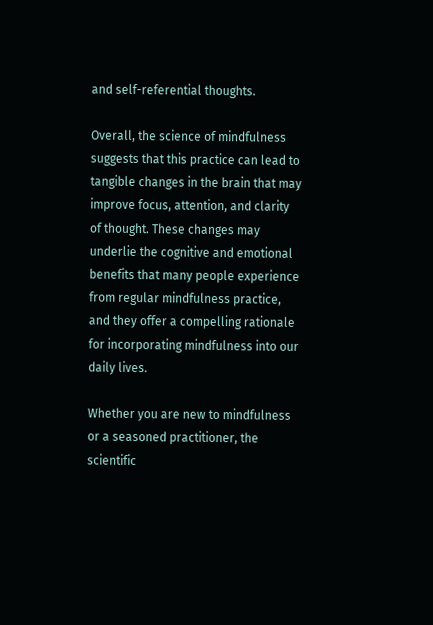and self-referential thoughts.

Overall, the science of mindfulness suggests that this practice can lead to tangible changes in the brain that may improve focus, attention, and clarity of thought. These changes may underlie the cognitive and emotional benefits that many people experience from regular mindfulness practice, and they offer a compelling rationale for incorporating mindfulness into our daily lives.

Whether you are new to mindfulness or a seasoned practitioner, the scientific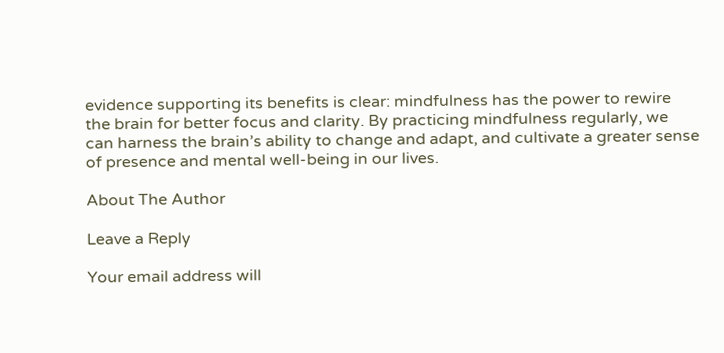evidence supporting its benefits is clear: mindfulness has the power to rewire the brain for better focus and clarity. By practicing mindfulness regularly, we can harness the brain’s ability to change and adapt, and cultivate a greater sense of presence and mental well-being in our lives.

About The Author

Leave a Reply

Your email address will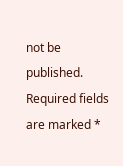not be published. Required fields are marked *